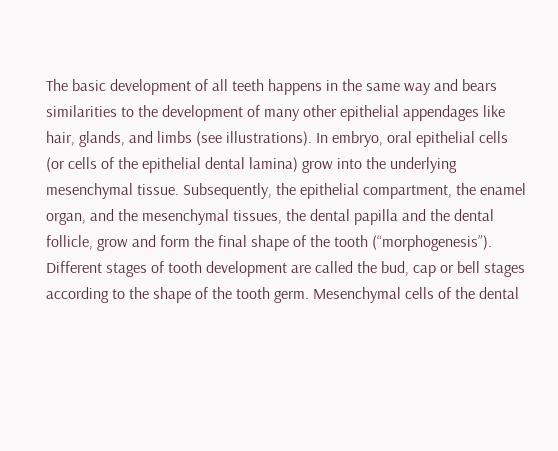The basic development of all teeth happens in the same way and bears similarities to the development of many other epithelial appendages like hair, glands, and limbs (see illustrations). In embryo, oral epithelial cells (or cells of the epithelial dental lamina) grow into the underlying mesenchymal tissue. Subsequently, the epithelial compartment, the enamel organ, and the mesenchymal tissues, the dental papilla and the dental follicle, grow and form the final shape of the tooth (“morphogenesis”). Different stages of tooth development are called the bud, cap or bell stages according to the shape of the tooth germ. Mesenchymal cells of the dental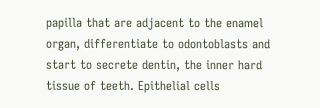papilla that are adjacent to the enamel organ, differentiate to odontoblasts and start to secrete dentin, the inner hard tissue of teeth. Epithelial cells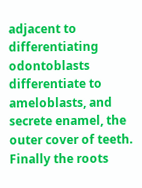adjacent to differentiating odontoblasts differentiate to ameloblasts, and secrete enamel, the outer cover of teeth. Finally the roots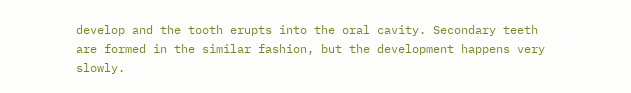develop and the tooth erupts into the oral cavity. Secondary teeth are formed in the similar fashion, but the development happens very slowly.